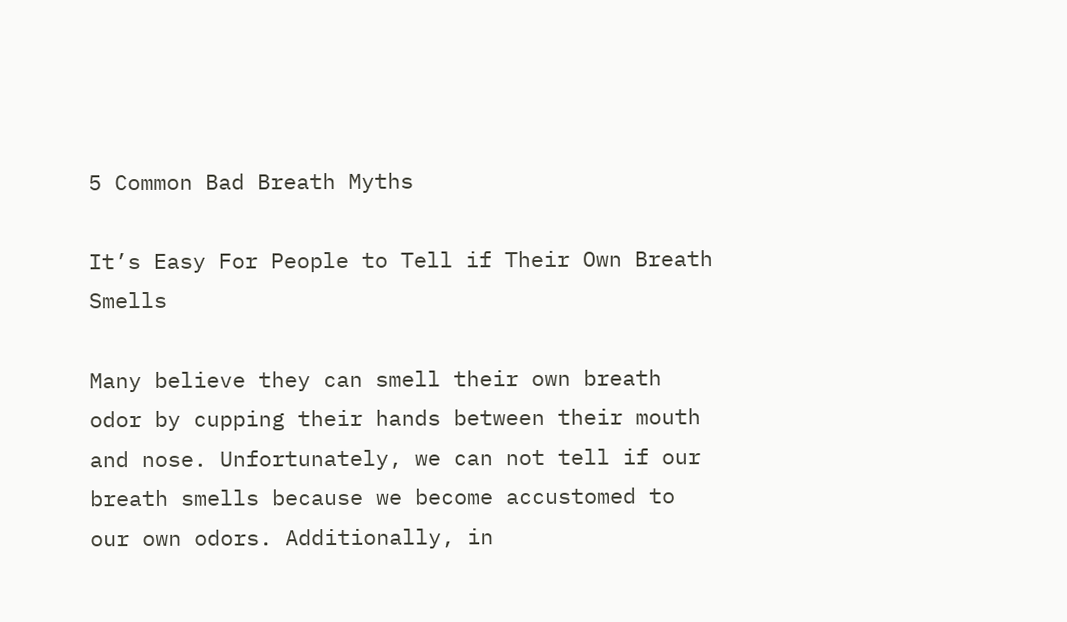5 Common Bad Breath Myths

It’s Easy For People to Tell if Their Own Breath Smells

Many believe they can smell their own breath odor by cupping their hands between their mouth and nose. Unfortunately, we can not tell if our breath smells because we become accustomed to our own odors. Additionally, in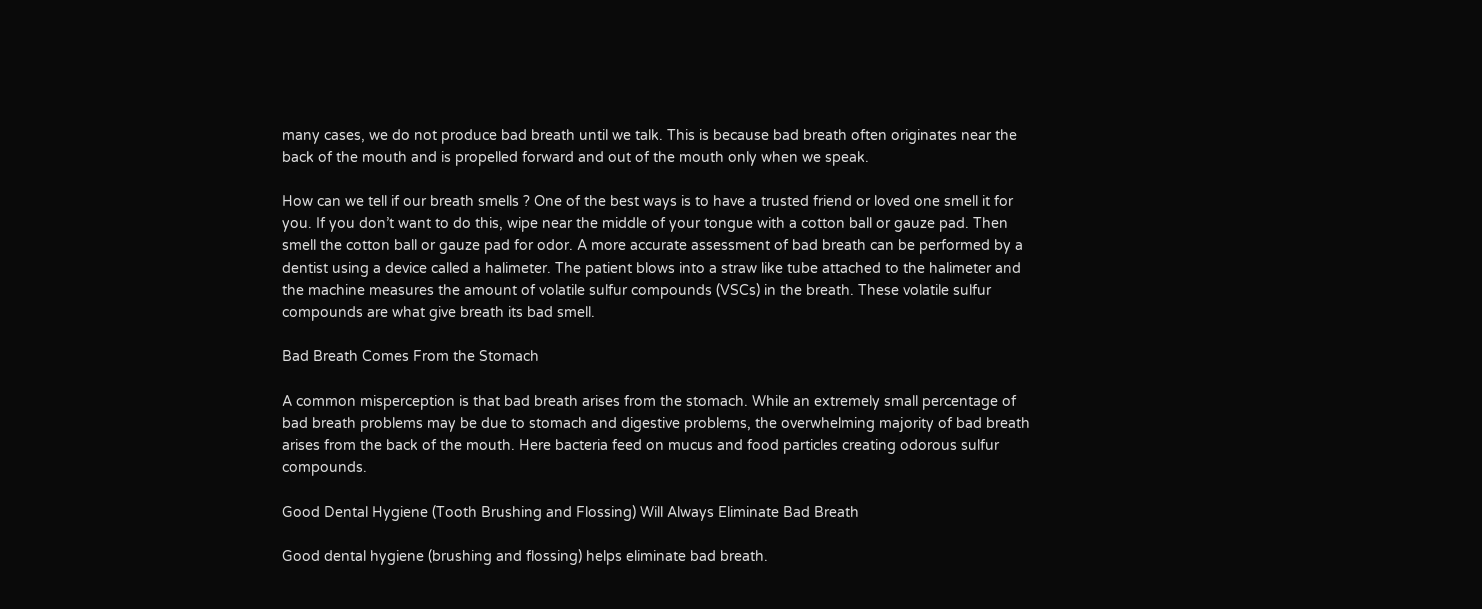many cases, we do not produce bad breath until we talk. This is because bad breath often originates near the back of the mouth and is propelled forward and out of the mouth only when we speak.

How can we tell if our breath smells ? One of the best ways is to have a trusted friend or loved one smell it for you. If you don’t want to do this, wipe near the middle of your tongue with a cotton ball or gauze pad. Then smell the cotton ball or gauze pad for odor. A more accurate assessment of bad breath can be performed by a dentist using a device called a halimeter. The patient blows into a straw like tube attached to the halimeter and the machine measures the amount of volatile sulfur compounds (VSCs) in the breath. These volatile sulfur compounds are what give breath its bad smell.

Bad Breath Comes From the Stomach

A common misperception is that bad breath arises from the stomach. While an extremely small percentage of bad breath problems may be due to stomach and digestive problems, the overwhelming majority of bad breath arises from the back of the mouth. Here bacteria feed on mucus and food particles creating odorous sulfur compounds.

Good Dental Hygiene (Tooth Brushing and Flossing) Will Always Eliminate Bad Breath

Good dental hygiene (brushing and flossing) helps eliminate bad breath.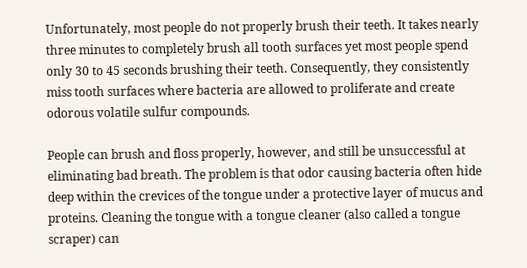Unfortunately, most people do not properly brush their teeth. It takes nearly three minutes to completely brush all tooth surfaces yet most people spend only 30 to 45 seconds brushing their teeth. Consequently, they consistently miss tooth surfaces where bacteria are allowed to proliferate and create odorous volatile sulfur compounds.

People can brush and floss properly, however, and still be unsuccessful at eliminating bad breath. The problem is that odor causing bacteria often hide deep within the crevices of the tongue under a protective layer of mucus and proteins. Cleaning the tongue with a tongue cleaner (also called a tongue scraper) can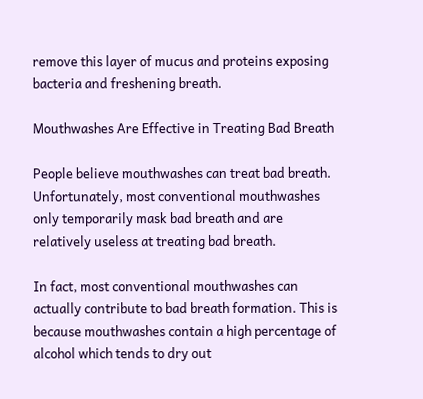remove this layer of mucus and proteins exposing bacteria and freshening breath.

Mouthwashes Are Effective in Treating Bad Breath

People believe mouthwashes can treat bad breath. Unfortunately, most conventional mouthwashes only temporarily mask bad breath and are relatively useless at treating bad breath.

In fact, most conventional mouthwashes can actually contribute to bad breath formation. This is because mouthwashes contain a high percentage of alcohol which tends to dry out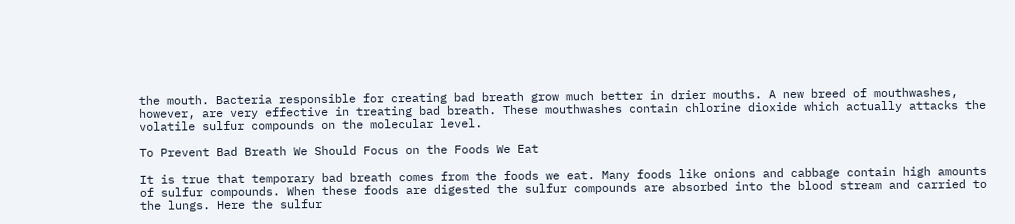the mouth. Bacteria responsible for creating bad breath grow much better in drier mouths. A new breed of mouthwashes, however, are very effective in treating bad breath. These mouthwashes contain chlorine dioxide which actually attacks the volatile sulfur compounds on the molecular level.

To Prevent Bad Breath We Should Focus on the Foods We Eat

It is true that temporary bad breath comes from the foods we eat. Many foods like onions and cabbage contain high amounts of sulfur compounds. When these foods are digested the sulfur compounds are absorbed into the blood stream and carried to the lungs. Here the sulfur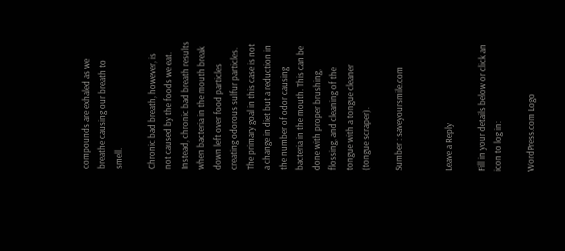compounds are exhaled as we breathe causing our breath to smell.

Chronic bad breath, however, is not caused by the foods we eat. Instead, chronic bad breath results when bacteria in the mouth break down left over food particles creating odorous sulfur particles. The primary goal in this case is not a change in diet but a reduction in the number of odor causing bacteria in the mouth. This can be done with proper brushing, flossing, and cleaning of the tongue with a tongue cleaner (tongue scraper).

Sumber : saveyoursmile.com


Leave a Reply

Fill in your details below or click an icon to log in:

WordPress.com Logo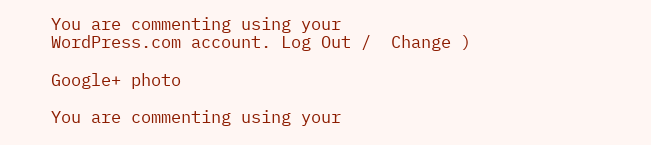You are commenting using your WordPress.com account. Log Out /  Change )

Google+ photo

You are commenting using your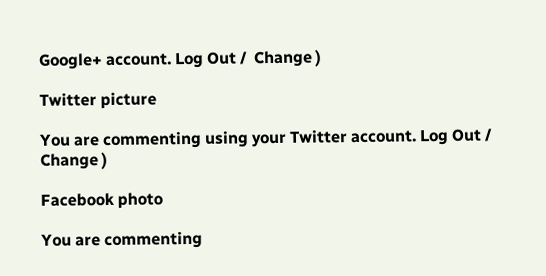Google+ account. Log Out /  Change )

Twitter picture

You are commenting using your Twitter account. Log Out /  Change )

Facebook photo

You are commenting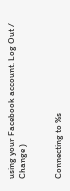using your Facebook account. Log Out /  Change )


Connecting to %s